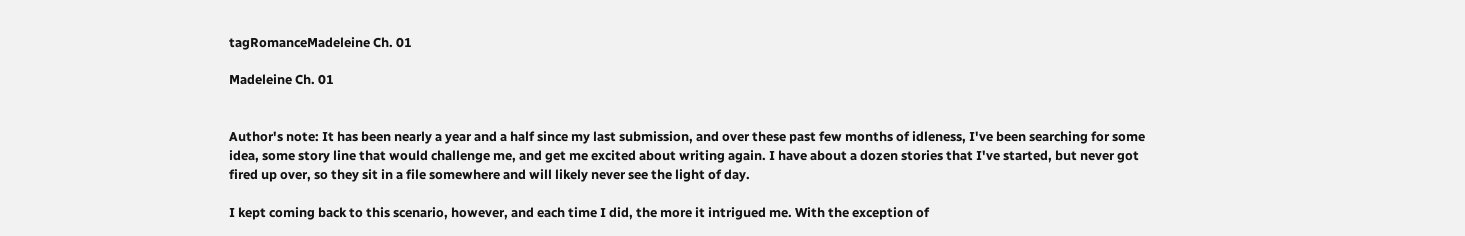tagRomanceMadeleine Ch. 01

Madeleine Ch. 01


Author's note: It has been nearly a year and a half since my last submission, and over these past few months of idleness, I've been searching for some idea, some story line that would challenge me, and get me excited about writing again. I have about a dozen stories that I've started, but never got fired up over, so they sit in a file somewhere and will likely never see the light of day.

I kept coming back to this scenario, however, and each time I did, the more it intrigued me. With the exception of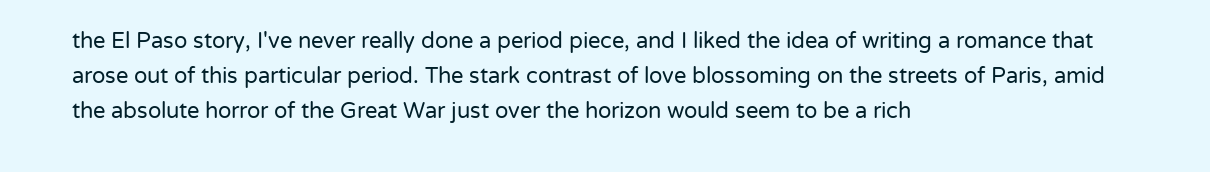the El Paso story, I've never really done a period piece, and I liked the idea of writing a romance that arose out of this particular period. The stark contrast of love blossoming on the streets of Paris, amid the absolute horror of the Great War just over the horizon would seem to be a rich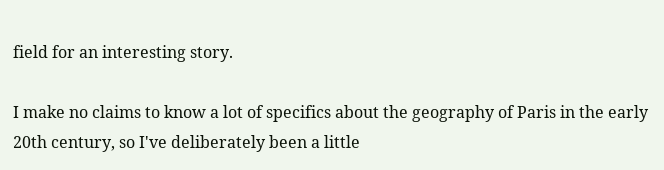field for an interesting story.

I make no claims to know a lot of specifics about the geography of Paris in the early 20th century, so I've deliberately been a little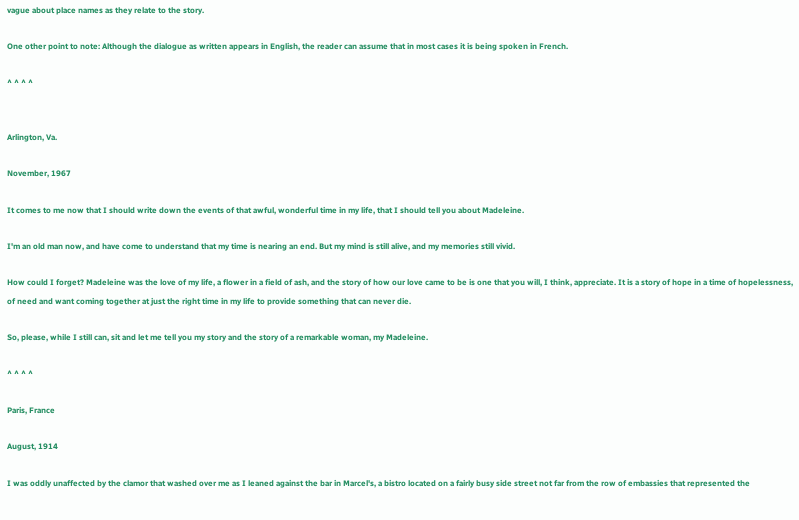vague about place names as they relate to the story.

One other point to note: Although the dialogue as written appears in English, the reader can assume that in most cases it is being spoken in French.

^ ^ ^ ^


Arlington, Va.

November, 1967

It comes to me now that I should write down the events of that awful, wonderful time in my life, that I should tell you about Madeleine.

I'm an old man now, and have come to understand that my time is nearing an end. But my mind is still alive, and my memories still vivid.

How could I forget? Madeleine was the love of my life, a flower in a field of ash, and the story of how our love came to be is one that you will, I think, appreciate. It is a story of hope in a time of hopelessness, of need and want coming together at just the right time in my life to provide something that can never die.

So, please, while I still can, sit and let me tell you my story and the story of a remarkable woman, my Madeleine.

^ ^ ^ ^

Paris, France

August, 1914

I was oddly unaffected by the clamor that washed over me as I leaned against the bar in Marcel's, a bistro located on a fairly busy side street not far from the row of embassies that represented the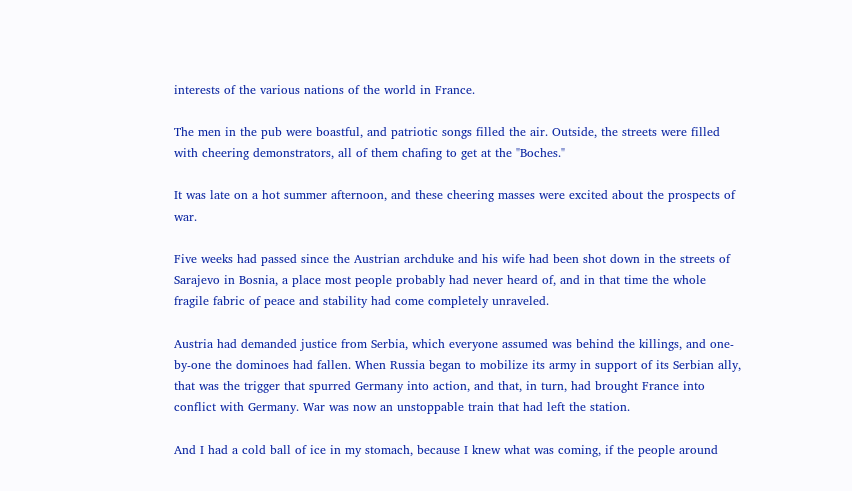interests of the various nations of the world in France.

The men in the pub were boastful, and patriotic songs filled the air. Outside, the streets were filled with cheering demonstrators, all of them chafing to get at the "Boches."

It was late on a hot summer afternoon, and these cheering masses were excited about the prospects of war.

Five weeks had passed since the Austrian archduke and his wife had been shot down in the streets of Sarajevo in Bosnia, a place most people probably had never heard of, and in that time the whole fragile fabric of peace and stability had come completely unraveled.

Austria had demanded justice from Serbia, which everyone assumed was behind the killings, and one-by-one the dominoes had fallen. When Russia began to mobilize its army in support of its Serbian ally, that was the trigger that spurred Germany into action, and that, in turn, had brought France into conflict with Germany. War was now an unstoppable train that had left the station.

And I had a cold ball of ice in my stomach, because I knew what was coming, if the people around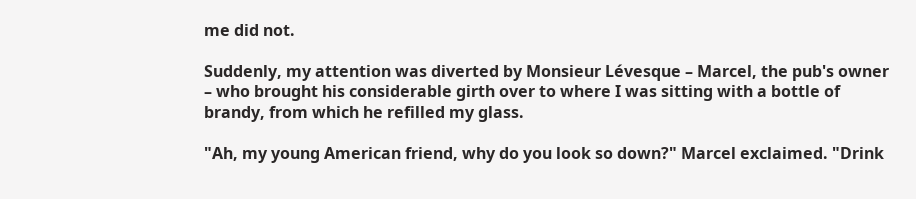me did not.

Suddenly, my attention was diverted by Monsieur Lévesque – Marcel, the pub's owner – who brought his considerable girth over to where I was sitting with a bottle of brandy, from which he refilled my glass.

"Ah, my young American friend, why do you look so down?" Marcel exclaimed. "Drink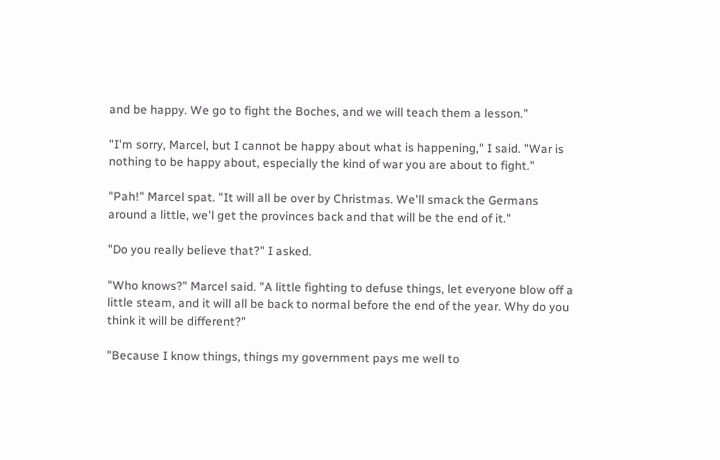and be happy. We go to fight the Boches, and we will teach them a lesson."

"I'm sorry, Marcel, but I cannot be happy about what is happening," I said. "War is nothing to be happy about, especially the kind of war you are about to fight."

"Pah!" Marcel spat. "It will all be over by Christmas. We'll smack the Germans around a little, we'l get the provinces back and that will be the end of it."

"Do you really believe that?" I asked.

"Who knows?" Marcel said. "A little fighting to defuse things, let everyone blow off a little steam, and it will all be back to normal before the end of the year. Why do you think it will be different?"

"Because I know things, things my government pays me well to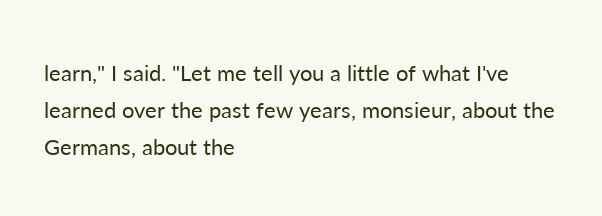learn," I said. "Let me tell you a little of what I've learned over the past few years, monsieur, about the Germans, about the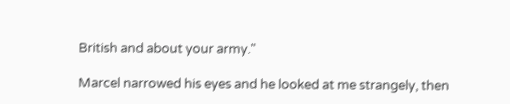British and about your army."

Marcel narrowed his eyes and he looked at me strangely, then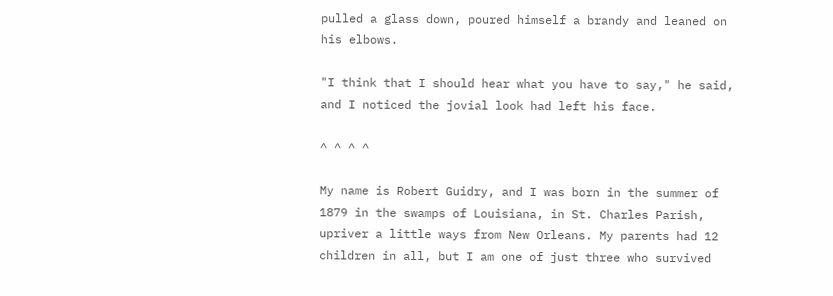pulled a glass down, poured himself a brandy and leaned on his elbows.

"I think that I should hear what you have to say," he said, and I noticed the jovial look had left his face.

^ ^ ^ ^

My name is Robert Guidry, and I was born in the summer of 1879 in the swamps of Louisiana, in St. Charles Parish, upriver a little ways from New Orleans. My parents had 12 children in all, but I am one of just three who survived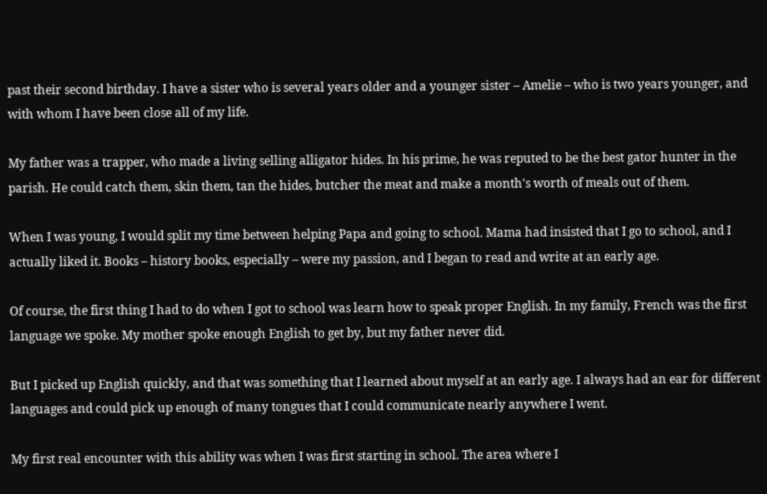past their second birthday. I have a sister who is several years older and a younger sister – Amelie – who is two years younger, and with whom I have been close all of my life.

My father was a trapper, who made a living selling alligator hides. In his prime, he was reputed to be the best gator hunter in the parish. He could catch them, skin them, tan the hides, butcher the meat and make a month's worth of meals out of them.

When I was young, I would split my time between helping Papa and going to school. Mama had insisted that I go to school, and I actually liked it. Books – history books, especially – were my passion, and I began to read and write at an early age.

Of course, the first thing I had to do when I got to school was learn how to speak proper English. In my family, French was the first language we spoke. My mother spoke enough English to get by, but my father never did.

But I picked up English quickly, and that was something that I learned about myself at an early age. I always had an ear for different languages and could pick up enough of many tongues that I could communicate nearly anywhere I went.

My first real encounter with this ability was when I was first starting in school. The area where I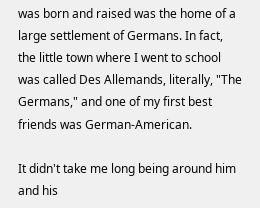was born and raised was the home of a large settlement of Germans. In fact, the little town where I went to school was called Des Allemands, literally, "The Germans," and one of my first best friends was German-American.

It didn't take me long being around him and his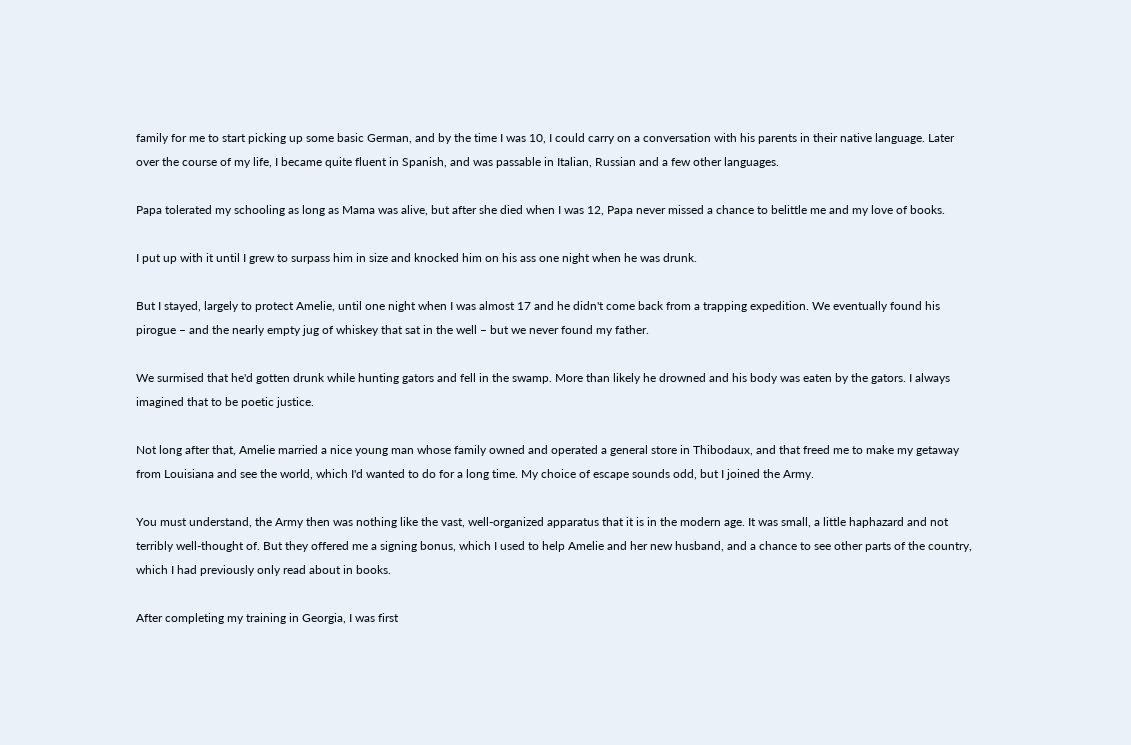family for me to start picking up some basic German, and by the time I was 10, I could carry on a conversation with his parents in their native language. Later over the course of my life, I became quite fluent in Spanish, and was passable in Italian, Russian and a few other languages.

Papa tolerated my schooling as long as Mama was alive, but after she died when I was 12, Papa never missed a chance to belittle me and my love of books.

I put up with it until I grew to surpass him in size and knocked him on his ass one night when he was drunk.

But I stayed, largely to protect Amelie, until one night when I was almost 17 and he didn't come back from a trapping expedition. We eventually found his pirogue – and the nearly empty jug of whiskey that sat in the well – but we never found my father.

We surmised that he'd gotten drunk while hunting gators and fell in the swamp. More than likely he drowned and his body was eaten by the gators. I always imagined that to be poetic justice.

Not long after that, Amelie married a nice young man whose family owned and operated a general store in Thibodaux, and that freed me to make my getaway from Louisiana and see the world, which I'd wanted to do for a long time. My choice of escape sounds odd, but I joined the Army.

You must understand, the Army then was nothing like the vast, well-organized apparatus that it is in the modern age. It was small, a little haphazard and not terribly well-thought of. But they offered me a signing bonus, which I used to help Amelie and her new husband, and a chance to see other parts of the country, which I had previously only read about in books.

After completing my training in Georgia, I was first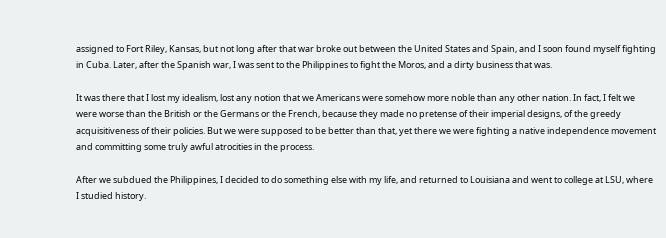assigned to Fort Riley, Kansas, but not long after that war broke out between the United States and Spain, and I soon found myself fighting in Cuba. Later, after the Spanish war, I was sent to the Philippines to fight the Moros, and a dirty business that was.

It was there that I lost my idealism, lost any notion that we Americans were somehow more noble than any other nation. In fact, I felt we were worse than the British or the Germans or the French, because they made no pretense of their imperial designs, of the greedy acquisitiveness of their policies. But we were supposed to be better than that, yet there we were fighting a native independence movement and committing some truly awful atrocities in the process.

After we subdued the Philippines, I decided to do something else with my life, and returned to Louisiana and went to college at LSU, where I studied history.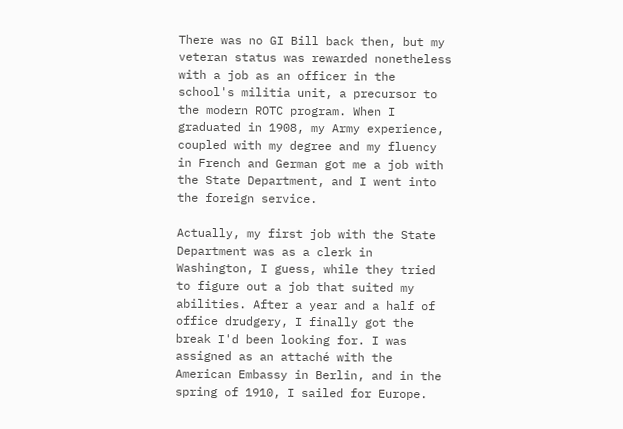There was no GI Bill back then, but my veteran status was rewarded nonetheless with a job as an officer in the school's militia unit, a precursor to the modern ROTC program. When I graduated in 1908, my Army experience, coupled with my degree and my fluency in French and German got me a job with the State Department, and I went into the foreign service.

Actually, my first job with the State Department was as a clerk in Washington, I guess, while they tried to figure out a job that suited my abilities. After a year and a half of office drudgery, I finally got the break I'd been looking for. I was assigned as an attaché with the American Embassy in Berlin, and in the spring of 1910, I sailed for Europe.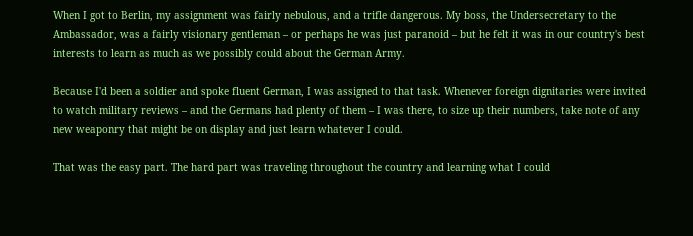When I got to Berlin, my assignment was fairly nebulous, and a trifle dangerous. My boss, the Undersecretary to the Ambassador, was a fairly visionary gentleman – or perhaps he was just paranoid – but he felt it was in our country's best interests to learn as much as we possibly could about the German Army.

Because I'd been a soldier and spoke fluent German, I was assigned to that task. Whenever foreign dignitaries were invited to watch military reviews – and the Germans had plenty of them – I was there, to size up their numbers, take note of any new weaponry that might be on display and just learn whatever I could.

That was the easy part. The hard part was traveling throughout the country and learning what I could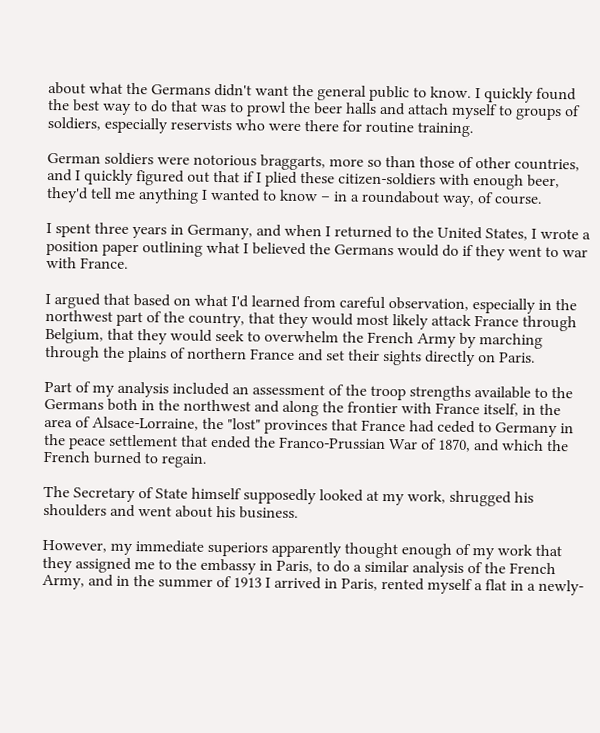about what the Germans didn't want the general public to know. I quickly found the best way to do that was to prowl the beer halls and attach myself to groups of soldiers, especially reservists who were there for routine training.

German soldiers were notorious braggarts, more so than those of other countries, and I quickly figured out that if I plied these citizen-soldiers with enough beer, they'd tell me anything I wanted to know – in a roundabout way, of course.

I spent three years in Germany, and when I returned to the United States, I wrote a position paper outlining what I believed the Germans would do if they went to war with France.

I argued that based on what I'd learned from careful observation, especially in the northwest part of the country, that they would most likely attack France through Belgium, that they would seek to overwhelm the French Army by marching through the plains of northern France and set their sights directly on Paris.

Part of my analysis included an assessment of the troop strengths available to the Germans both in the northwest and along the frontier with France itself, in the area of Alsace-Lorraine, the "lost" provinces that France had ceded to Germany in the peace settlement that ended the Franco-Prussian War of 1870, and which the French burned to regain.

The Secretary of State himself supposedly looked at my work, shrugged his shoulders and went about his business.

However, my immediate superiors apparently thought enough of my work that they assigned me to the embassy in Paris, to do a similar analysis of the French Army, and in the summer of 1913 I arrived in Paris, rented myself a flat in a newly-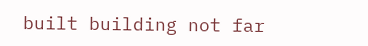built building not far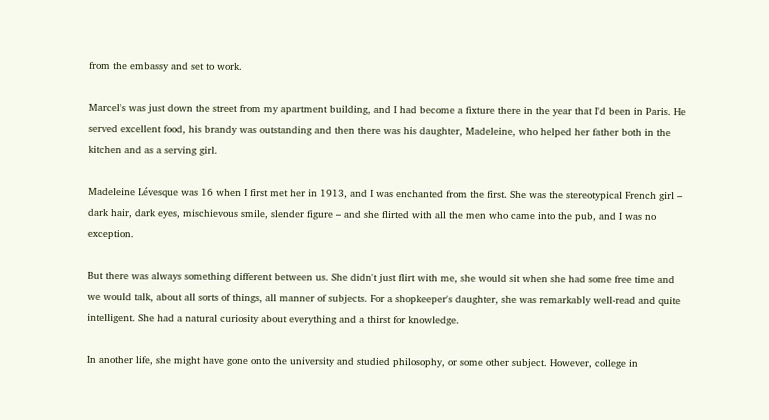from the embassy and set to work.

Marcel's was just down the street from my apartment building, and I had become a fixture there in the year that I'd been in Paris. He served excellent food, his brandy was outstanding and then there was his daughter, Madeleine, who helped her father both in the kitchen and as a serving girl.

Madeleine Lévesque was 16 when I first met her in 1913, and I was enchanted from the first. She was the stereotypical French girl – dark hair, dark eyes, mischievous smile, slender figure – and she flirted with all the men who came into the pub, and I was no exception.

But there was always something different between us. She didn't just flirt with me, she would sit when she had some free time and we would talk, about all sorts of things, all manner of subjects. For a shopkeeper's daughter, she was remarkably well-read and quite intelligent. She had a natural curiosity about everything and a thirst for knowledge.

In another life, she might have gone onto the university and studied philosophy, or some other subject. However, college in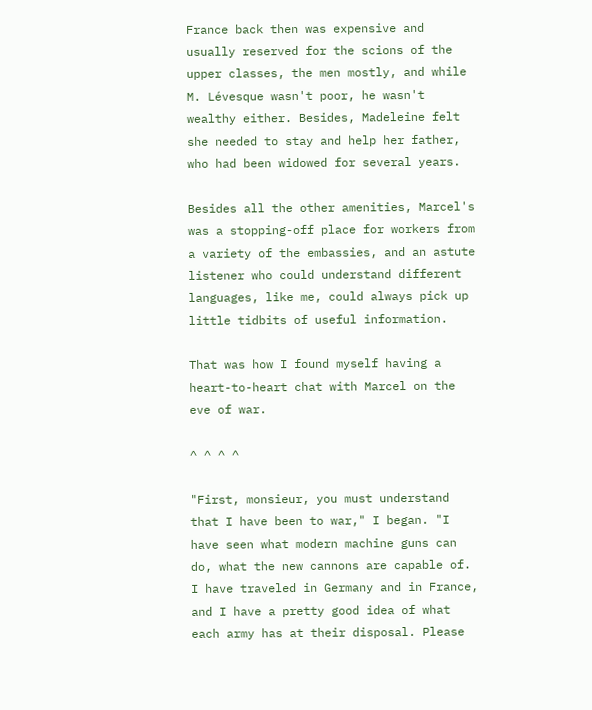France back then was expensive and usually reserved for the scions of the upper classes, the men mostly, and while M. Lévesque wasn't poor, he wasn't wealthy either. Besides, Madeleine felt she needed to stay and help her father, who had been widowed for several years.

Besides all the other amenities, Marcel's was a stopping-off place for workers from a variety of the embassies, and an astute listener who could understand different languages, like me, could always pick up little tidbits of useful information.

That was how I found myself having a heart-to-heart chat with Marcel on the eve of war.

^ ^ ^ ^

"First, monsieur, you must understand that I have been to war," I began. "I have seen what modern machine guns can do, what the new cannons are capable of. I have traveled in Germany and in France, and I have a pretty good idea of what each army has at their disposal. Please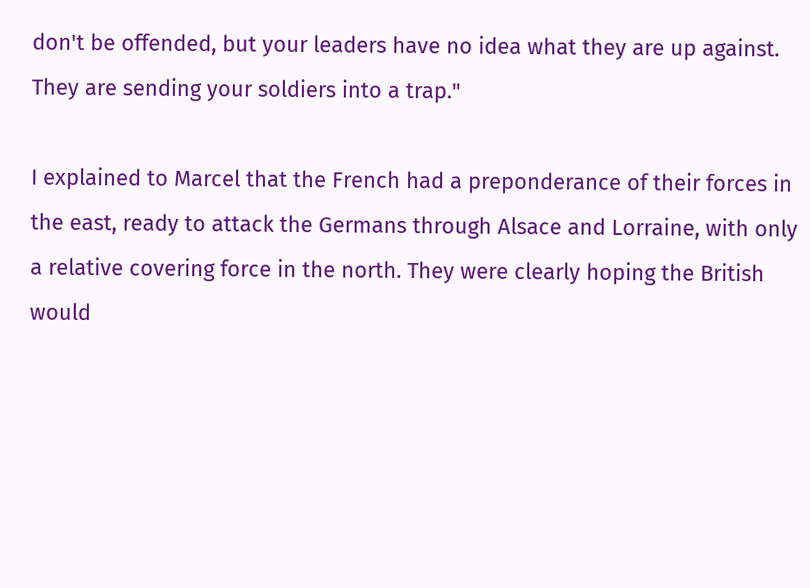don't be offended, but your leaders have no idea what they are up against. They are sending your soldiers into a trap."

I explained to Marcel that the French had a preponderance of their forces in the east, ready to attack the Germans through Alsace and Lorraine, with only a relative covering force in the north. They were clearly hoping the British would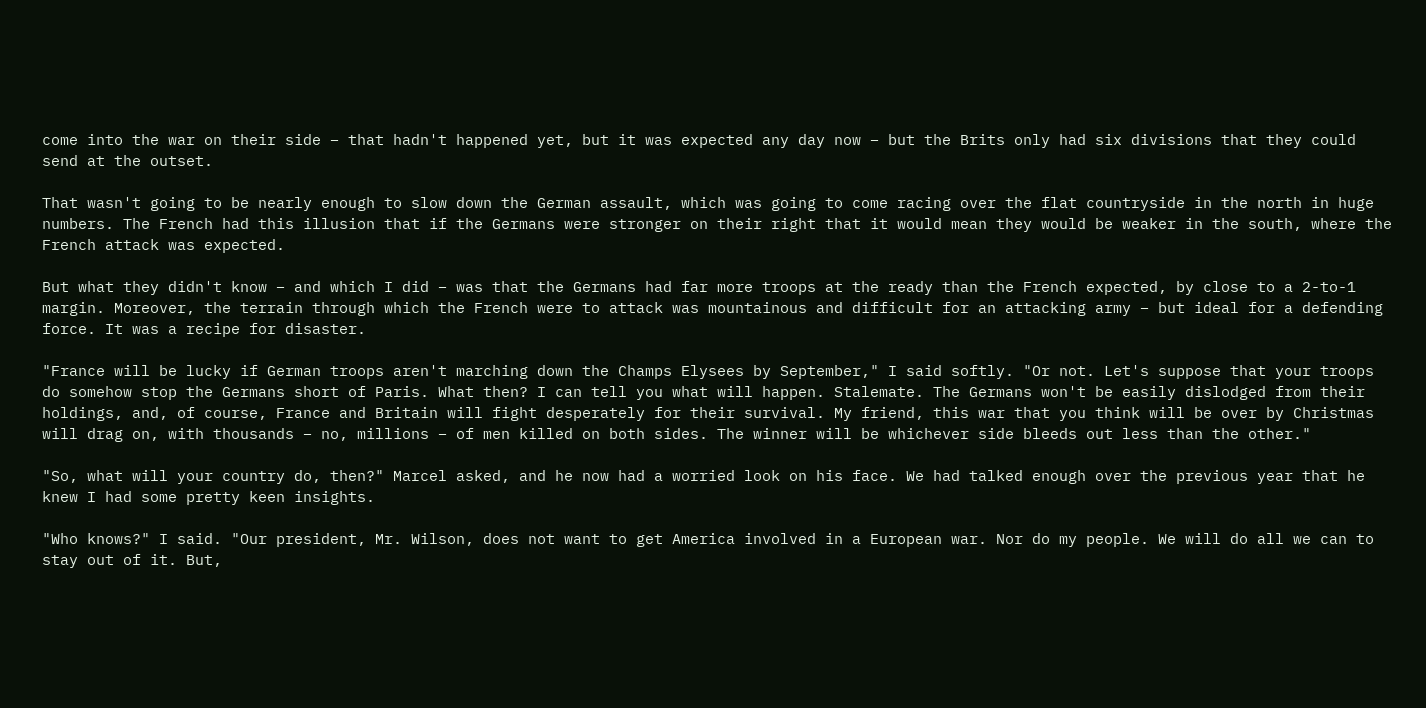come into the war on their side – that hadn't happened yet, but it was expected any day now – but the Brits only had six divisions that they could send at the outset.

That wasn't going to be nearly enough to slow down the German assault, which was going to come racing over the flat countryside in the north in huge numbers. The French had this illusion that if the Germans were stronger on their right that it would mean they would be weaker in the south, where the French attack was expected.

But what they didn't know – and which I did – was that the Germans had far more troops at the ready than the French expected, by close to a 2-to-1 margin. Moreover, the terrain through which the French were to attack was mountainous and difficult for an attacking army – but ideal for a defending force. It was a recipe for disaster.

"France will be lucky if German troops aren't marching down the Champs Elysees by September," I said softly. "Or not. Let's suppose that your troops do somehow stop the Germans short of Paris. What then? I can tell you what will happen. Stalemate. The Germans won't be easily dislodged from their holdings, and, of course, France and Britain will fight desperately for their survival. My friend, this war that you think will be over by Christmas will drag on, with thousands – no, millions – of men killed on both sides. The winner will be whichever side bleeds out less than the other."

"So, what will your country do, then?" Marcel asked, and he now had a worried look on his face. We had talked enough over the previous year that he knew I had some pretty keen insights.

"Who knows?" I said. "Our president, Mr. Wilson, does not want to get America involved in a European war. Nor do my people. We will do all we can to stay out of it. But,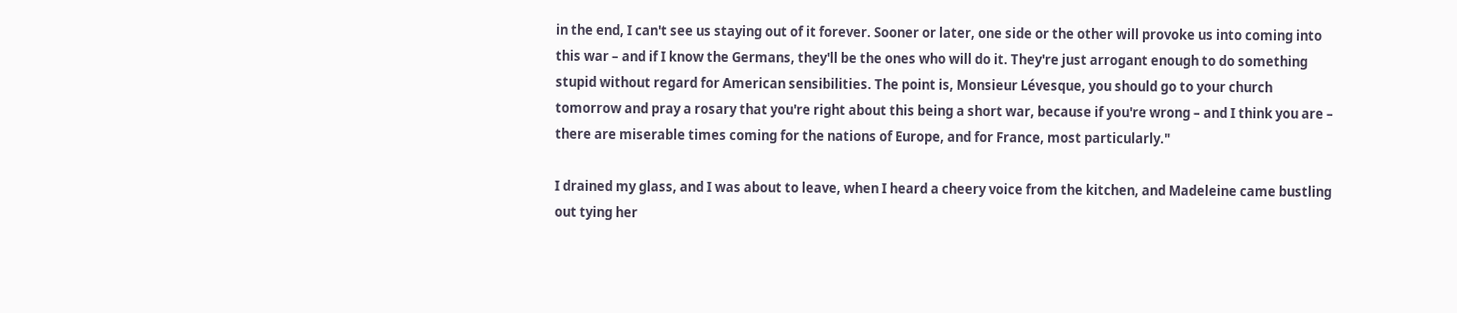in the end, I can't see us staying out of it forever. Sooner or later, one side or the other will provoke us into coming into this war – and if I know the Germans, they'll be the ones who will do it. They're just arrogant enough to do something stupid without regard for American sensibilities. The point is, Monsieur Lévesque, you should go to your church tomorrow and pray a rosary that you're right about this being a short war, because if you're wrong – and I think you are – there are miserable times coming for the nations of Europe, and for France, most particularly."

I drained my glass, and I was about to leave, when I heard a cheery voice from the kitchen, and Madeleine came bustling out tying her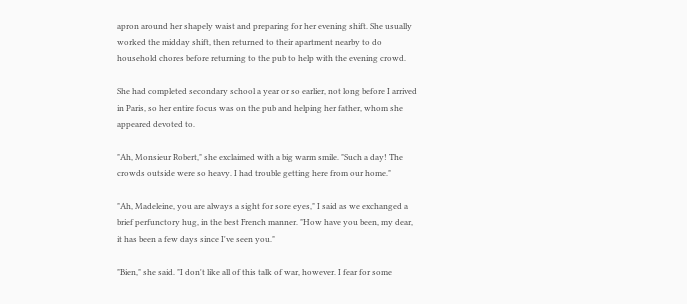apron around her shapely waist and preparing for her evening shift. She usually worked the midday shift, then returned to their apartment nearby to do household chores before returning to the pub to help with the evening crowd.

She had completed secondary school a year or so earlier, not long before I arrived in Paris, so her entire focus was on the pub and helping her father, whom she appeared devoted to.

"Ah, Monsieur Robert," she exclaimed with a big warm smile. "Such a day! The crowds outside were so heavy. I had trouble getting here from our home."

"Ah, Madeleine, you are always a sight for sore eyes," I said as we exchanged a brief perfunctory hug, in the best French manner. "How have you been, my dear, it has been a few days since I've seen you."

"Bien," she said. "I don't like all of this talk of war, however. I fear for some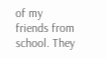of my friends from school. They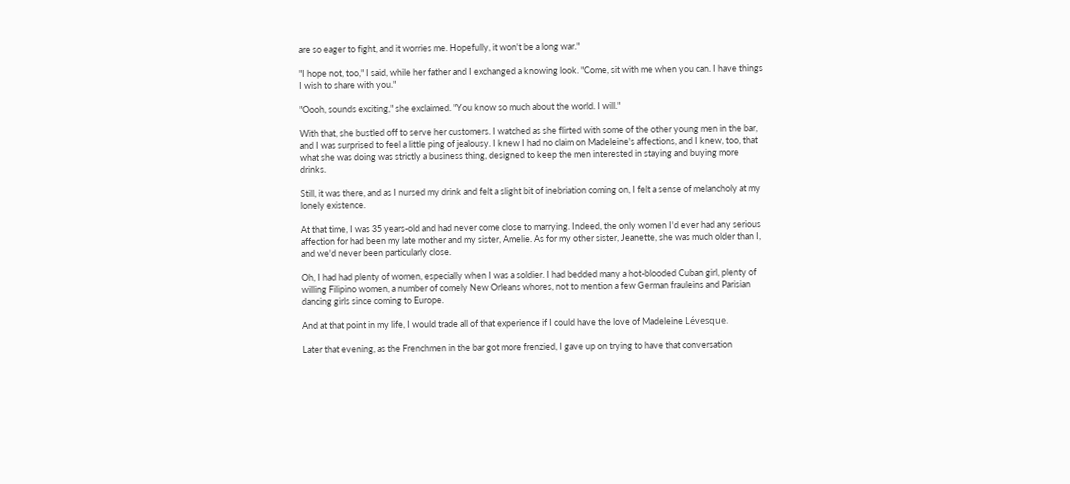are so eager to fight, and it worries me. Hopefully, it won't be a long war."

"I hope not, too," I said, while her father and I exchanged a knowing look. "Come, sit with me when you can. I have things I wish to share with you."

"Oooh, sounds exciting," she exclaimed. "You know so much about the world. I will."

With that, she bustled off to serve her customers. I watched as she flirted with some of the other young men in the bar, and I was surprised to feel a little ping of jealousy. I knew I had no claim on Madeleine's affections, and I knew, too, that what she was doing was strictly a business thing, designed to keep the men interested in staying and buying more drinks.

Still, it was there, and as I nursed my drink and felt a slight bit of inebriation coming on, I felt a sense of melancholy at my lonely existence.

At that time, I was 35 years-old and had never come close to marrying. Indeed, the only women I'd ever had any serious affection for had been my late mother and my sister, Amelie. As for my other sister, Jeanette, she was much older than I, and we'd never been particularly close.

Oh, I had had plenty of women, especially when I was a soldier. I had bedded many a hot-blooded Cuban girl, plenty of willing Filipino women, a number of comely New Orleans whores, not to mention a few German frauleins and Parisian dancing girls since coming to Europe.

And at that point in my life, I would trade all of that experience if I could have the love of Madeleine Lévesque.

Later that evening, as the Frenchmen in the bar got more frenzied, I gave up on trying to have that conversation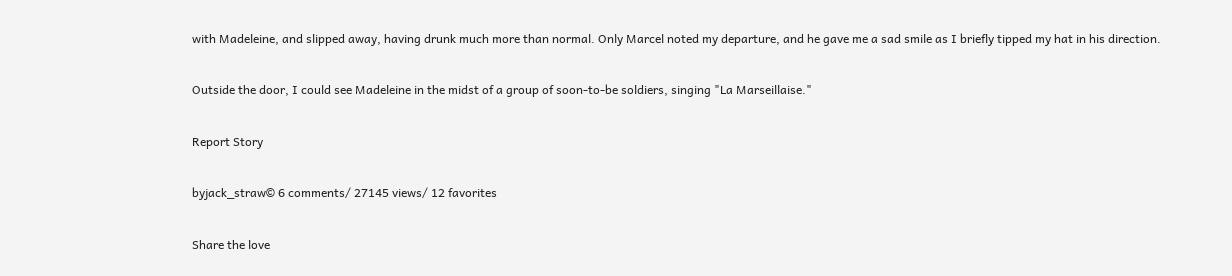with Madeleine, and slipped away, having drunk much more than normal. Only Marcel noted my departure, and he gave me a sad smile as I briefly tipped my hat in his direction.

Outside the door, I could see Madeleine in the midst of a group of soon-to-be soldiers, singing "La Marseillaise."

Report Story

byjack_straw© 6 comments/ 27145 views/ 12 favorites

Share the love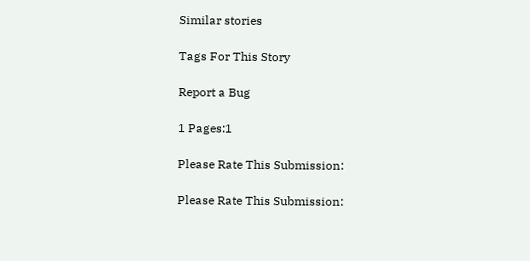Similar stories

Tags For This Story

Report a Bug

1 Pages:1

Please Rate This Submission:

Please Rate This Submission: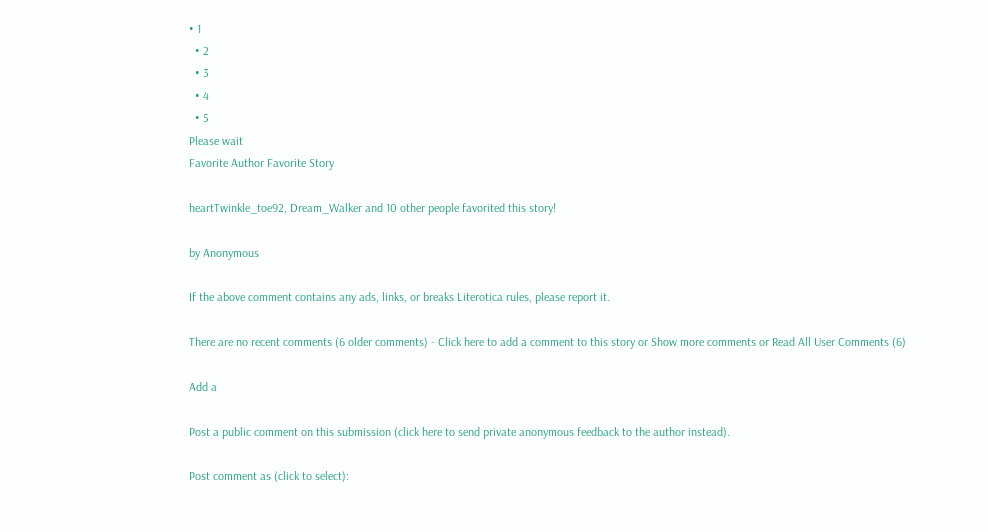• 1
  • 2
  • 3
  • 4
  • 5
Please wait
Favorite Author Favorite Story

heartTwinkle_toe92, Dream_Walker and 10 other people favorited this story!

by Anonymous

If the above comment contains any ads, links, or breaks Literotica rules, please report it.

There are no recent comments (6 older comments) - Click here to add a comment to this story or Show more comments or Read All User Comments (6)

Add a

Post a public comment on this submission (click here to send private anonymous feedback to the author instead).

Post comment as (click to select):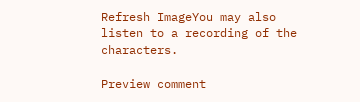Refresh ImageYou may also listen to a recording of the characters.

Preview comment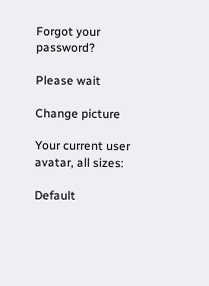Forgot your password?

Please wait

Change picture

Your current user avatar, all sizes:

Default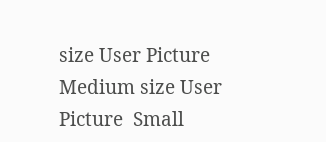size User Picture  Medium size User Picture  Small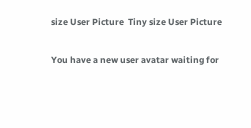size User Picture  Tiny size User Picture

You have a new user avatar waiting for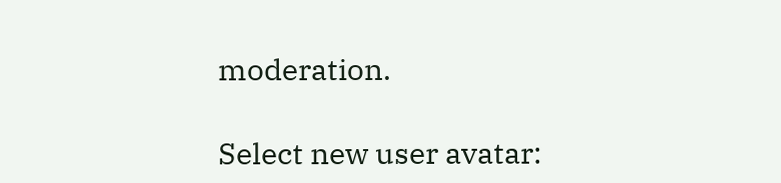moderation.

Select new user avatar: